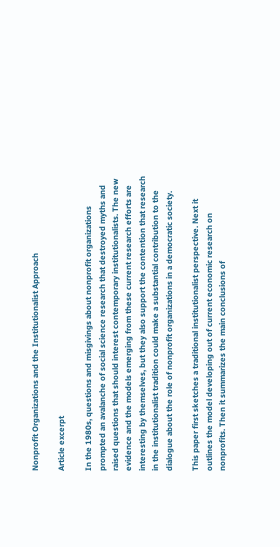Nonprofit Organizations and the Institutionalist Approach

Article excerpt

In the 1980s, questions and misgivings about nonprofit organizations prompted an avalanche of social science research that destroyed myths and raised questions that should interest contemporary institutionalists. The new evidence and the models emerging from these current research efforts are interesting by themselves, but they also support the contention that research in the institutionalist tradition could make a substantial contribution to the dialogue about the role of nonprofit organizations in a democratic society.

This paper first sketches a traditional institutionalist perspective. Next it outlines the model developing out of current economic research on nonprofits. Then it summarizes the main conclusions of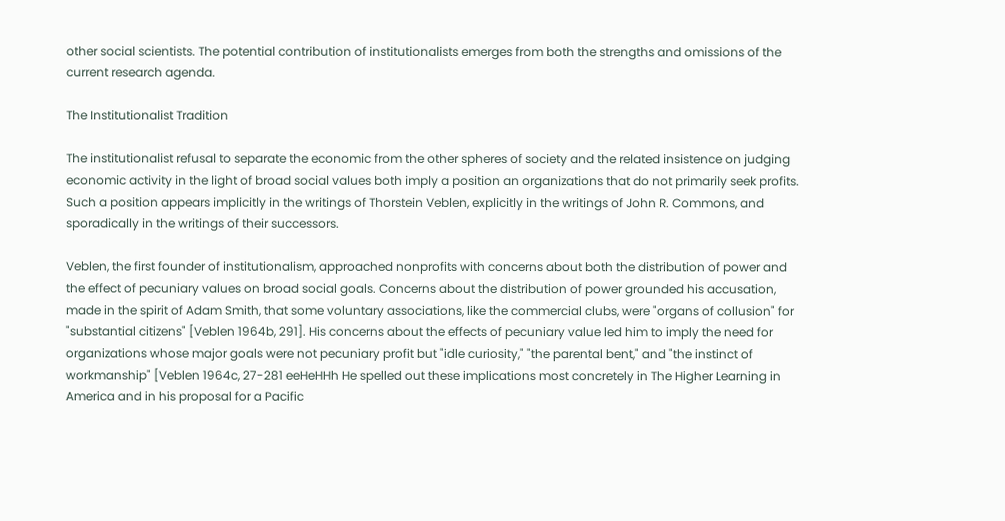other social scientists. The potential contribution of institutionalists emerges from both the strengths and omissions of the current research agenda.

The Institutionalist Tradition

The institutionalist refusal to separate the economic from the other spheres of society and the related insistence on judging economic activity in the light of broad social values both imply a position an organizations that do not primarily seek profits. Such a position appears implicitly in the writings of Thorstein Veblen, explicitly in the writings of John R. Commons, and sporadically in the writings of their successors.

Veblen, the first founder of institutionalism, approached nonprofits with concerns about both the distribution of power and the effect of pecuniary values on broad social goals. Concerns about the distribution of power grounded his accusation, made in the spirit of Adam Smith, that some voluntary associations, like the commercial clubs, were "organs of collusion" for "substantial citizens" [Veblen 1964b, 291]. His concerns about the effects of pecuniary value led him to imply the need for organizations whose major goals were not pecuniary profit but "idle curiosity," "the parental bent," and "the instinct of workmanship" [Veblen 1964c, 27-281 eeHeHHh He spelled out these implications most concretely in The Higher Learning in America and in his proposal for a Pacific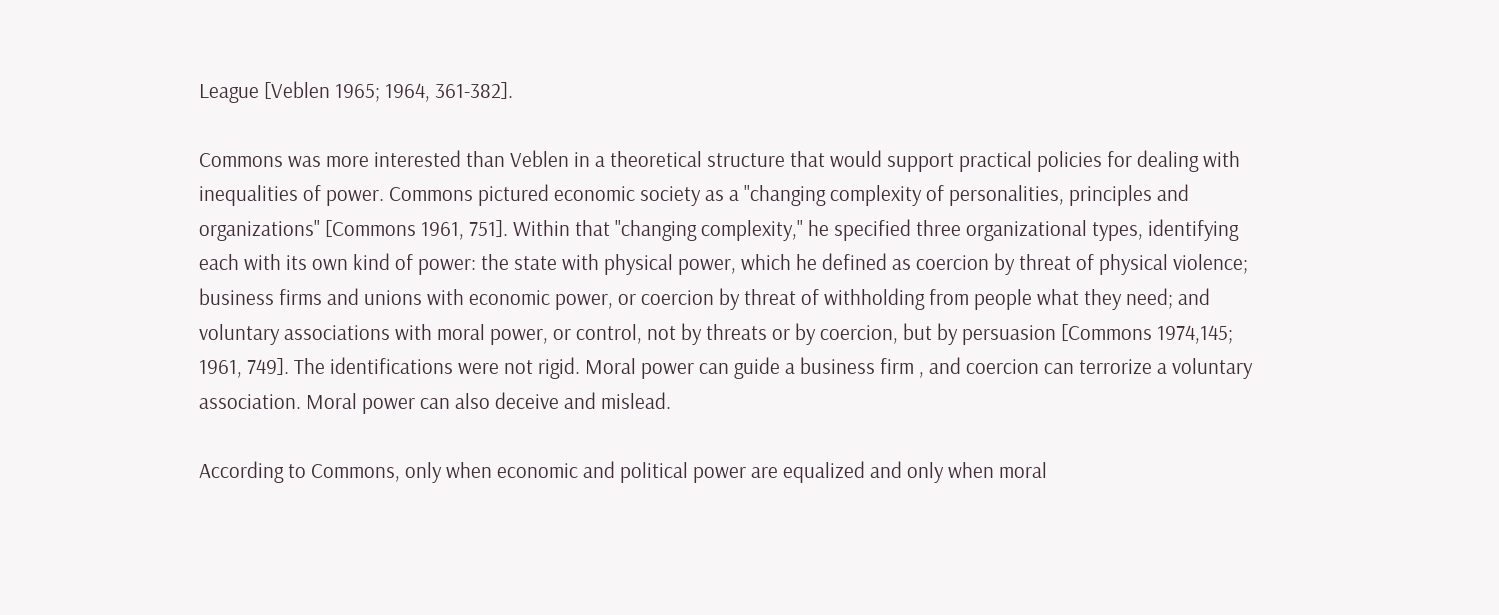League [Veblen 1965; 1964, 361-382].

Commons was more interested than Veblen in a theoretical structure that would support practical policies for dealing with inequalities of power. Commons pictured economic society as a "changing complexity of personalities, principles and organizations" [Commons 1961, 751]. Within that "changing complexity," he specified three organizational types, identifying each with its own kind of power: the state with physical power, which he defined as coercion by threat of physical violence; business firms and unions with economic power, or coercion by threat of withholding from people what they need; and voluntary associations with moral power, or control, not by threats or by coercion, but by persuasion [Commons 1974,145; 1961, 749]. The identifications were not rigid. Moral power can guide a business firm , and coercion can terrorize a voluntary association. Moral power can also deceive and mislead.

According to Commons, only when economic and political power are equalized and only when moral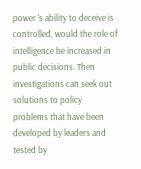power 's ability to deceive is controlled, would the role of intelligence be increased in public decisions. Then investigations can seek out solutions to policy problems that have been developed by leaders and tested by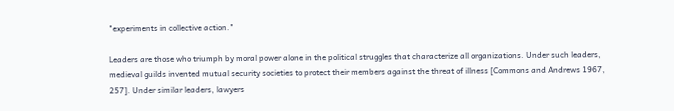"experiments in collective action."

Leaders are those who triumph by moral power alone in the political struggles that characterize all organizations. Under such leaders, medieval guilds invented mutual security societies to protect their members against the threat of illness [Commons and Andrews 1967, 257]. Under similar leaders, lawyers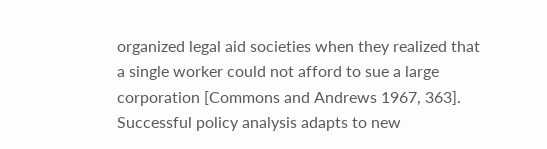organized legal aid societies when they realized that a single worker could not afford to sue a large corporation [Commons and Andrews 1967, 363]. Successful policy analysis adapts to new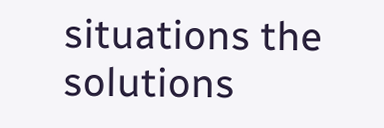situations the solutions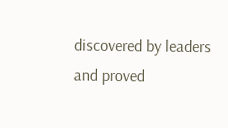discovered by leaders and proved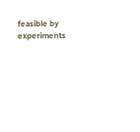feasible by experiments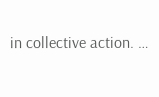in collective action. …